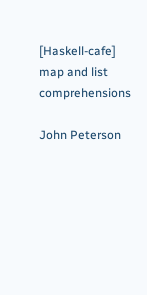[Haskell-cafe] map and list comprehensions

John Peterson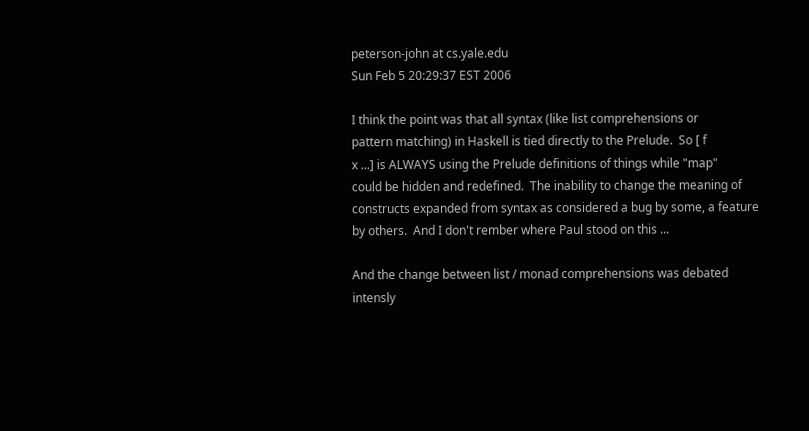peterson-john at cs.yale.edu
Sun Feb 5 20:29:37 EST 2006

I think the point was that all syntax (like list comprehensions or
pattern matching) in Haskell is tied directly to the Prelude.  So [ f
x ...] is ALWAYS using the Prelude definitions of things while "map"
could be hidden and redefined.  The inability to change the meaning of
constructs expanded from syntax as considered a bug by some, a feature
by others.  And I don't rember where Paul stood on this ...

And the change between list / monad comprehensions was debated
intensly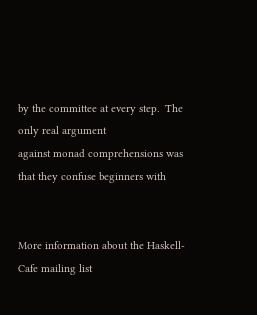by the committee at every step.  The only real argument
against monad comprehensions was that they confuse beginners with


More information about the Haskell-Cafe mailing list